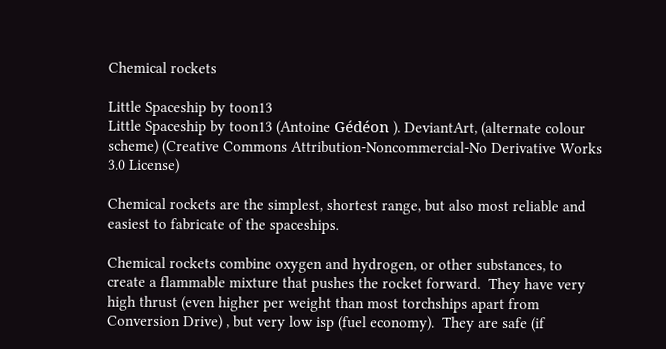Chemical rockets

Little Spaceship by toon13
Little Spaceship by toon13 (Antoine Gédéon ). DeviantArt, (alternate colour scheme) (Creative Commons Attribution-Noncommercial-No Derivative Works 3.0 License)

Chemical rockets are the simplest, shortest range, but also most reliable and easiest to fabricate of the spaceships.

Chemical rockets combine oxygen and hydrogen, or other substances, to create a flammable mixture that pushes the rocket forward.  They have very high thrust (even higher per weight than most torchships apart from Conversion Drive) , but very low isp (fuel economy).  They are safe (if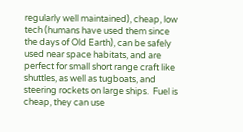regularly well maintained), cheap, low tech (humans have used them since the days of Old Earth), can be safely used near space habitats, and are perfect for small short range craft like shuttles, as well as tugboats, and steering rockets on large ships.  Fuel is cheap, they can use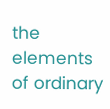the elements  of ordinary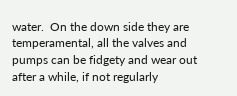water.  On the down side they are temperamental, all the valves and pumps can be fidgety and wear out after a while, if not regularly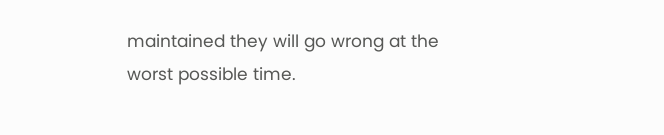maintained they will go wrong at the worst possible time.